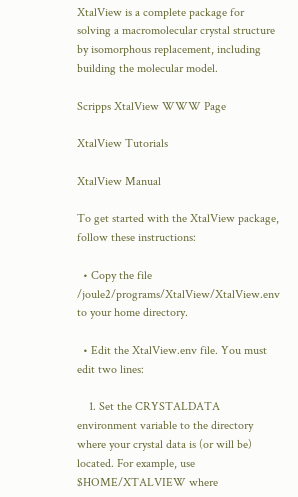XtalView is a complete package for solving a macromolecular crystal structure by isomorphous replacement, including building the molecular model.

Scripps XtalView WWW Page

XtalView Tutorials

XtalView Manual

To get started with the XtalView package, follow these instructions:

  • Copy the file /joule2/programs/XtalView/XtalView.env to your home directory.

  • Edit the XtalView.env file. You must edit two lines:

    1. Set the CRYSTALDATA environment variable to the directory where your crystal data is (or will be) located. For example, use $HOME/XTALVIEW where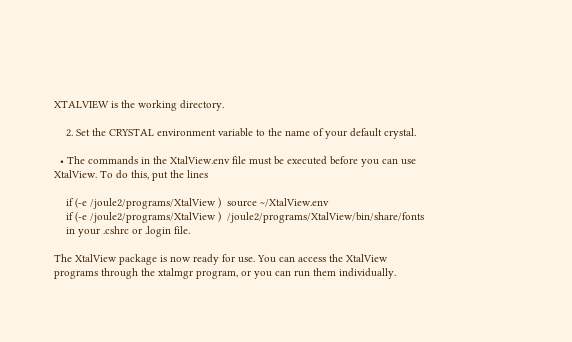XTALVIEW is the working directory.

    2. Set the CRYSTAL environment variable to the name of your default crystal.

  • The commands in the XtalView.env file must be executed before you can use XtalView. To do this, put the lines

    if (-e /joule2/programs/XtalView )  source ~/XtalView.env
    if (-e /joule2/programs/XtalView )  /joule2/programs/XtalView/bin/share/fonts
    in your .cshrc or .login file.

The XtalView package is now ready for use. You can access the XtalView programs through the xtalmgr program, or you can run them individually.